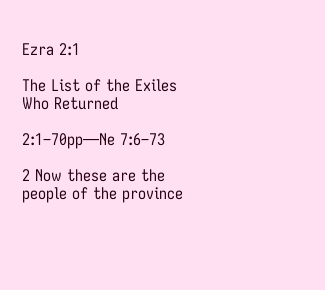Ezra 2:1

The List of the Exiles Who Returned

2:1–70pp—Ne 7:6–73

2 Now these are the people of the province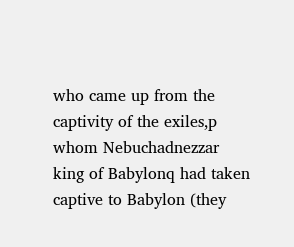who came up from the captivity of the exiles,p whom Nebuchadnezzar king of Babylonq had taken captive to Babylon (they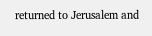returned to Jerusalem and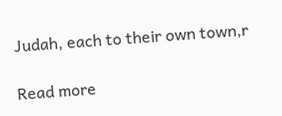Judah, each to their own town,r

Read more